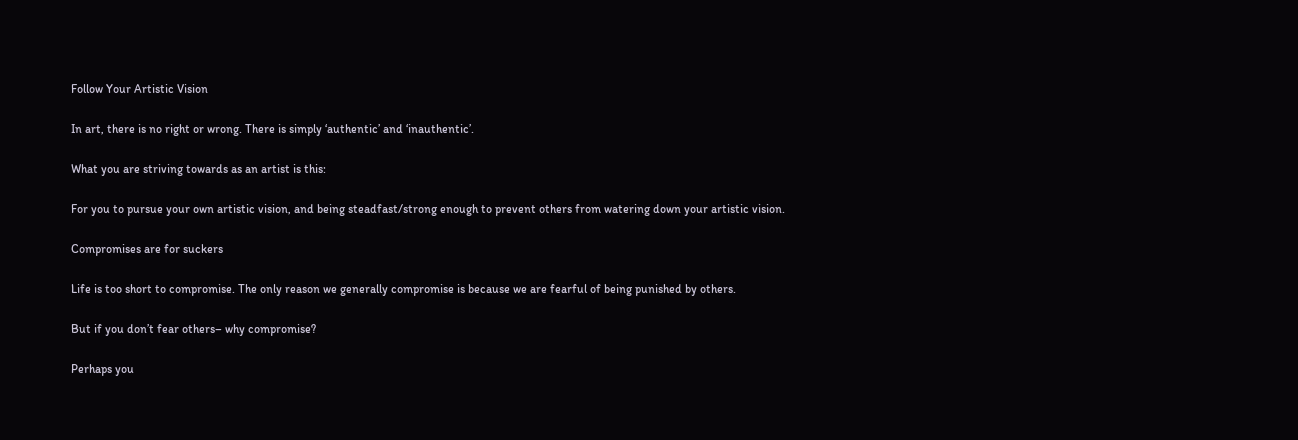Follow Your Artistic Vision

In art, there is no right or wrong. There is simply ‘authentic’ and ‘inauthentic’.

What you are striving towards as an artist is this:

For you to pursue your own artistic vision, and being steadfast/strong enough to prevent others from watering down your artistic vision.

Compromises are for suckers

Life is too short to compromise. The only reason we generally compromise is because we are fearful of being punished by others.

But if you don’t fear others– why compromise?

Perhaps you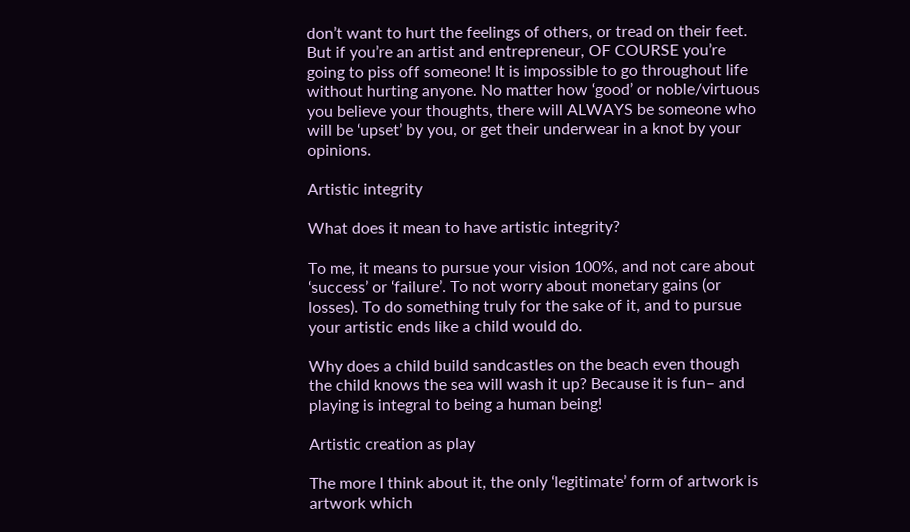don’t want to hurt the feelings of others, or tread on their feet. But if you’re an artist and entrepreneur, OF COURSE you’re going to piss off someone! It is impossible to go throughout life without hurting anyone. No matter how ‘good’ or noble/virtuous you believe your thoughts, there will ALWAYS be someone who will be ‘upset’ by you, or get their underwear in a knot by your opinions.

Artistic integrity

What does it mean to have artistic integrity?

To me, it means to pursue your vision 100%, and not care about ‘success’ or ‘failure’. To not worry about monetary gains (or losses). To do something truly for the sake of it, and to pursue your artistic ends like a child would do.

Why does a child build sandcastles on the beach even though the child knows the sea will wash it up? Because it is fun– and playing is integral to being a human being!

Artistic creation as play

The more I think about it, the only ‘legitimate’ form of artwork is artwork which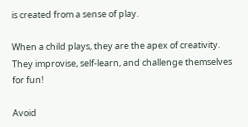is created from a sense of play.

When a child plays, they are the apex of creativity. They improvise, self-learn, and challenge themselves for fun!

Avoid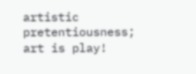artistic pretentiousness; art is play!